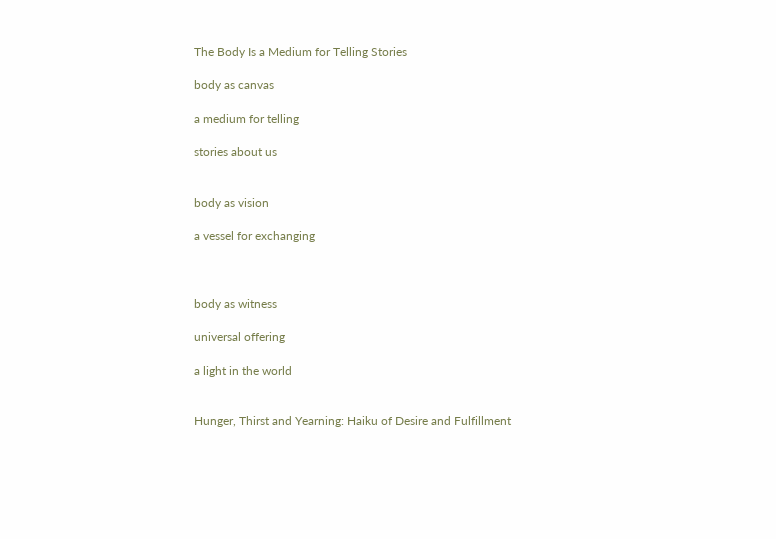The Body Is a Medium for Telling Stories

body as canvas

a medium for telling

stories about us


body as vision

a vessel for exchanging



body as witness

universal offering

a light in the world


Hunger, Thirst and Yearning: Haiku of Desire and Fulfillment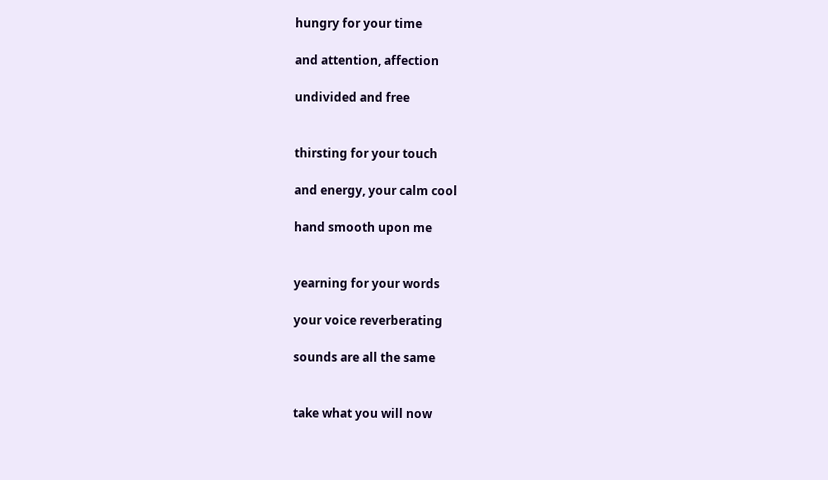hungry for your time

and attention, affection

undivided and free


thirsting for your touch

and energy, your calm cool

hand smooth upon me


yearning for your words

your voice reverberating

sounds are all the same


take what you will now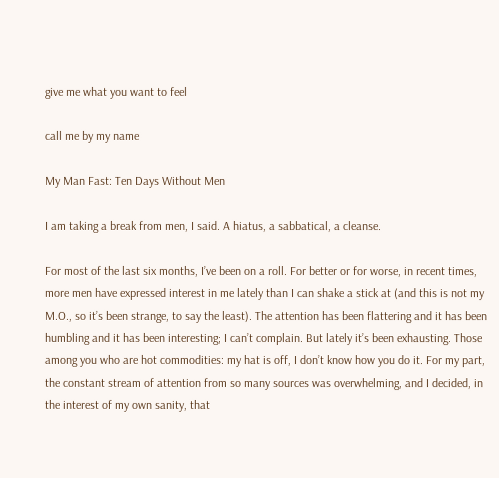give me what you want to feel

call me by my name

My Man Fast: Ten Days Without Men

I am taking a break from men, I said. A hiatus, a sabbatical, a cleanse.

For most of the last six months, I’ve been on a roll. For better or for worse, in recent times, more men have expressed interest in me lately than I can shake a stick at (and this is not my M.O., so it’s been strange, to say the least). The attention has been flattering and it has been humbling and it has been interesting; I can’t complain. But lately it’s been exhausting. Those among you who are hot commodities: my hat is off, I don’t know how you do it. For my part, the constant stream of attention from so many sources was overwhelming, and I decided, in the interest of my own sanity, that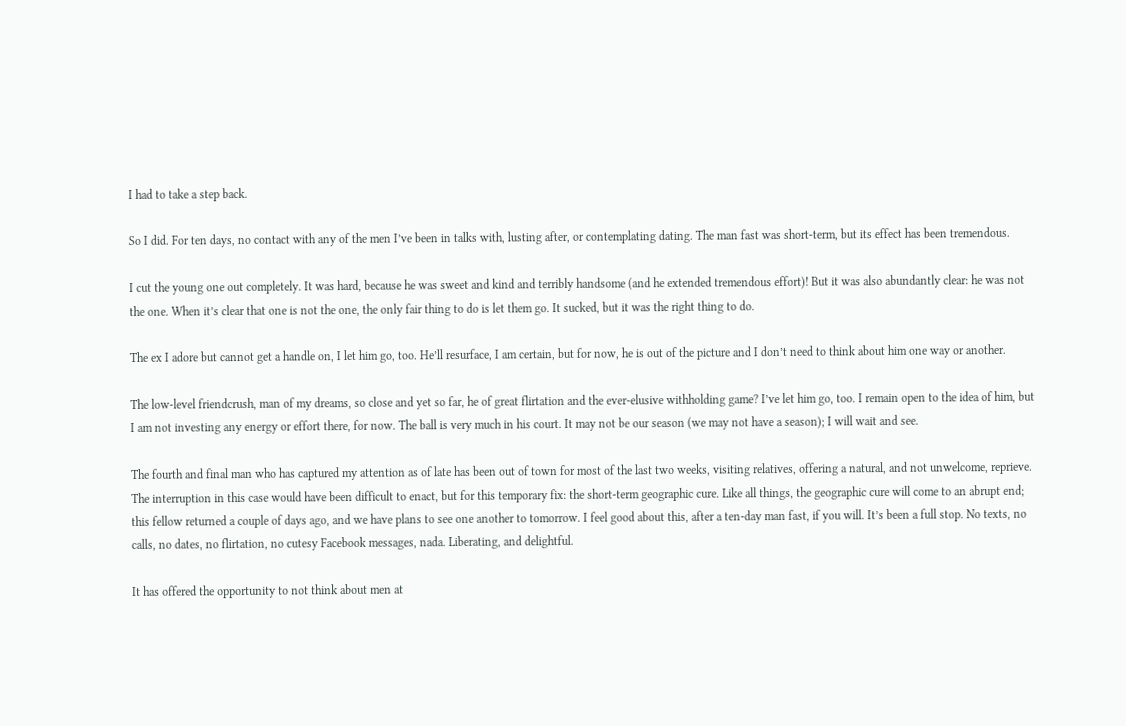I had to take a step back.

So I did. For ten days, no contact with any of the men I’ve been in talks with, lusting after, or contemplating dating. The man fast was short-term, but its effect has been tremendous.

I cut the young one out completely. It was hard, because he was sweet and kind and terribly handsome (and he extended tremendous effort)! But it was also abundantly clear: he was not the one. When it’s clear that one is not the one, the only fair thing to do is let them go. It sucked, but it was the right thing to do.

The ex I adore but cannot get a handle on, I let him go, too. He’ll resurface, I am certain, but for now, he is out of the picture and I don’t need to think about him one way or another.

The low-level friendcrush, man of my dreams, so close and yet so far, he of great flirtation and the ever-elusive withholding game? I’ve let him go, too. I remain open to the idea of him, but I am not investing any energy or effort there, for now. The ball is very much in his court. It may not be our season (we may not have a season); I will wait and see.

The fourth and final man who has captured my attention as of late has been out of town for most of the last two weeks, visiting relatives, offering a natural, and not unwelcome, reprieve. The interruption in this case would have been difficult to enact, but for this temporary fix: the short-term geographic cure. Like all things, the geographic cure will come to an abrupt end; this fellow returned a couple of days ago, and we have plans to see one another to tomorrow. I feel good about this, after a ten-day man fast, if you will. It’s been a full stop. No texts, no calls, no dates, no flirtation, no cutesy Facebook messages, nada. Liberating, and delightful.

It has offered the opportunity to not think about men at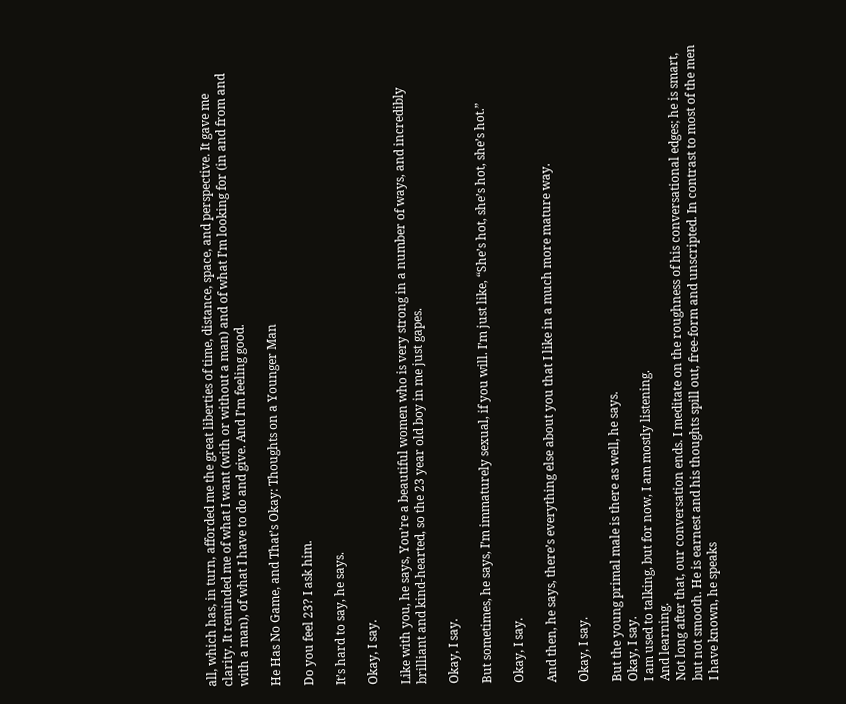all, which has, in turn, afforded me the great liberties of time, distance, space, and perspective. It gave me clarity. It reminded me of what I want (with or without a man) and of what I’m looking for (in and from and with a man), of what I have to do and give. And I’m feeling good.

He Has No Game, and That’s Okay: Thoughts on a Younger Man

Do you feel 23? I ask him.

It’s hard to say, he says.

Okay, I say.

Like with you, he says, You’re a beautiful women who is very strong in a number of ways, and incredibly brilliant and kind-hearted, so the 23 year old boy in me just gapes.

Okay, I say.

But sometimes, he says, I’m immaturely sexual, if you will. I’m just like, “She’s hot, she’s hot, she’s hot.”

Okay, I say.

And then, he says, there’s everything else about you that I like in a much more mature way.

Okay, I say.

But the young primal male is there as well, he says.
Okay, I say.
I am used to talking, but for now, I am mostly listening.
And learning.
Not long after that, our conversation ends. I meditate on the roughness of his conversational edges; he is smart, but not smooth. He is earnest and his thoughts spill out, free-form and unscripted. In contrast to most of the men I have known, he speaks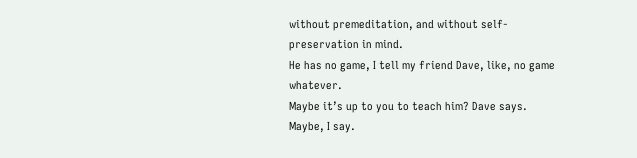without premeditation, and without self-preservation in mind.
He has no game, I tell my friend Dave, like, no game whatever.
Maybe it’s up to you to teach him? Dave says.
Maybe, I say.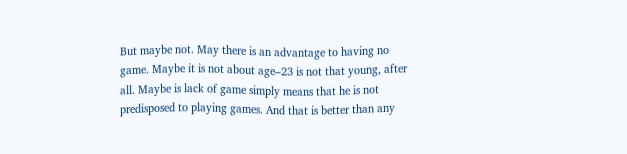But maybe not. May there is an advantage to having no game. Maybe it is not about age–23 is not that young, after all. Maybe is lack of game simply means that he is not predisposed to playing games. And that is better than any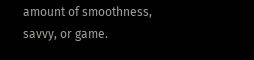amount of smoothness, savvy, or game.